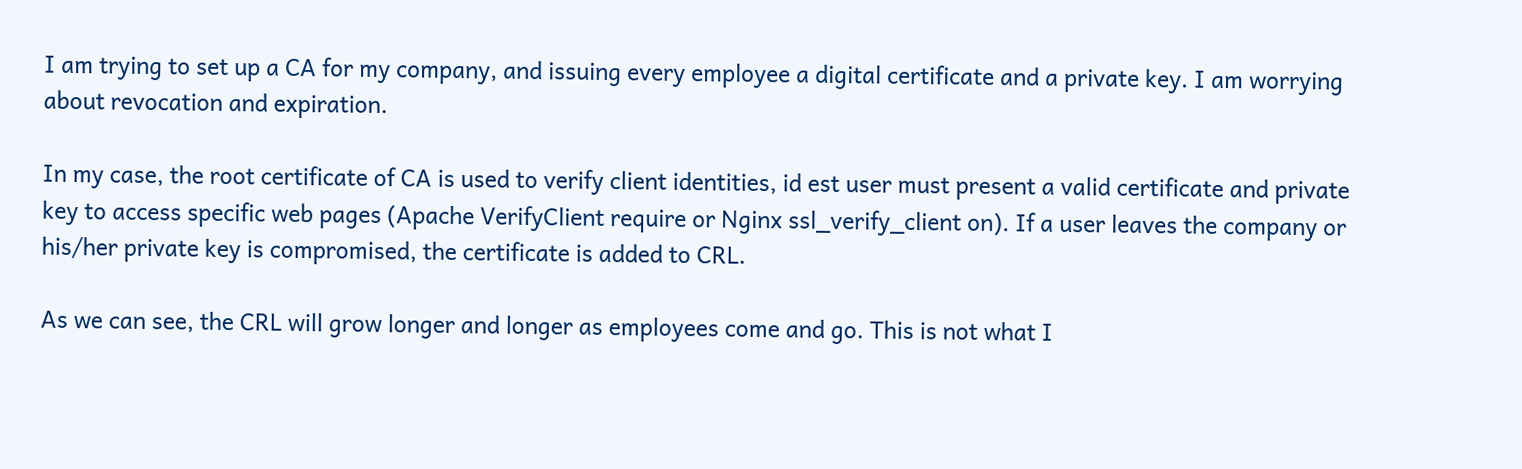I am trying to set up a CA for my company, and issuing every employee a digital certificate and a private key. I am worrying about revocation and expiration.

In my case, the root certificate of CA is used to verify client identities, id est user must present a valid certificate and private key to access specific web pages (Apache VerifyClient require or Nginx ssl_verify_client on). If a user leaves the company or his/her private key is compromised, the certificate is added to CRL.

As we can see, the CRL will grow longer and longer as employees come and go. This is not what I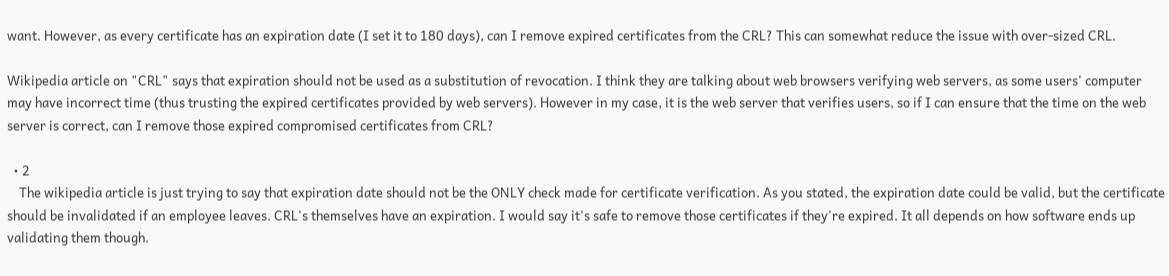want. However, as every certificate has an expiration date (I set it to 180 days), can I remove expired certificates from the CRL? This can somewhat reduce the issue with over-sized CRL.

Wikipedia article on "CRL" says that expiration should not be used as a substitution of revocation. I think they are talking about web browsers verifying web servers, as some users' computer may have incorrect time (thus trusting the expired certificates provided by web servers). However in my case, it is the web server that verifies users, so if I can ensure that the time on the web server is correct, can I remove those expired compromised certificates from CRL?

  • 2
    The wikipedia article is just trying to say that expiration date should not be the ONLY check made for certificate verification. As you stated, the expiration date could be valid, but the certificate should be invalidated if an employee leaves. CRL's themselves have an expiration. I would say it's safe to remove those certificates if they're expired. It all depends on how software ends up validating them though.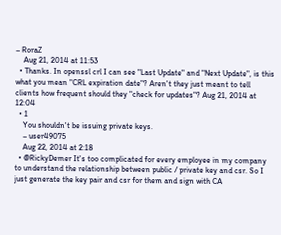– RoraΖ
    Aug 21, 2014 at 11:53
  • Thanks. In openssl crl I can see "Last Update" and "Next Update", is this what you mean "CRL expiration date"? Aren't they just meant to tell clients how frequent should they "check for updates"? Aug 21, 2014 at 12:04
  • 1
    You shouldn't be issuing private keys.
    – user49075
    Aug 22, 2014 at 2:18
  • @RickyDemer It's too complicated for every employee in my company to understand the relationship between public / private key and csr. So I just generate the key pair and csr for them and sign with CA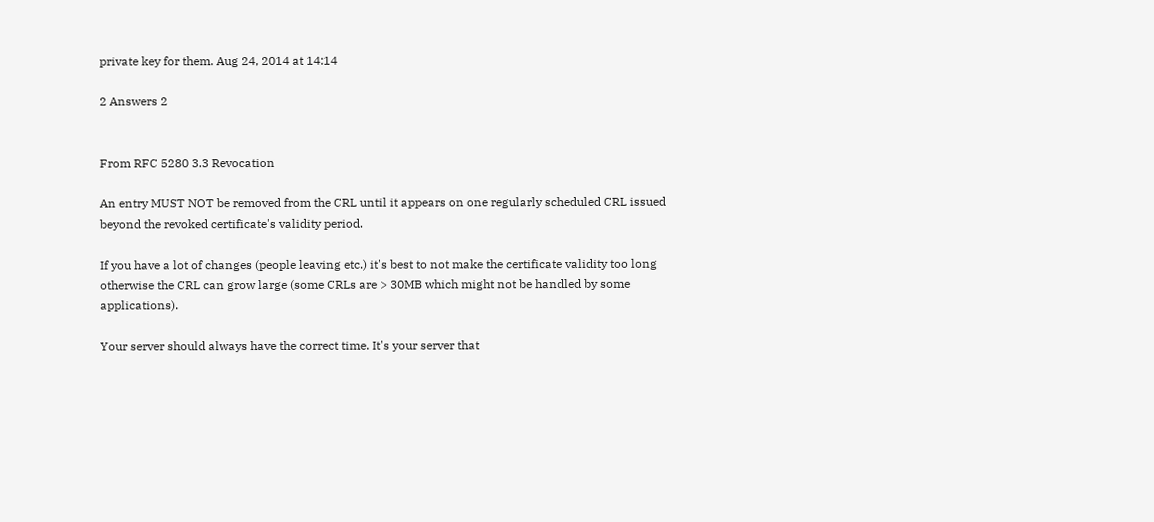private key for them. Aug 24, 2014 at 14:14

2 Answers 2


From RFC 5280 3.3 Revocation

An entry MUST NOT be removed from the CRL until it appears on one regularly scheduled CRL issued beyond the revoked certificate's validity period.

If you have a lot of changes (people leaving etc.) it's best to not make the certificate validity too long otherwise the CRL can grow large (some CRLs are > 30MB which might not be handled by some applications).

Your server should always have the correct time. It's your server that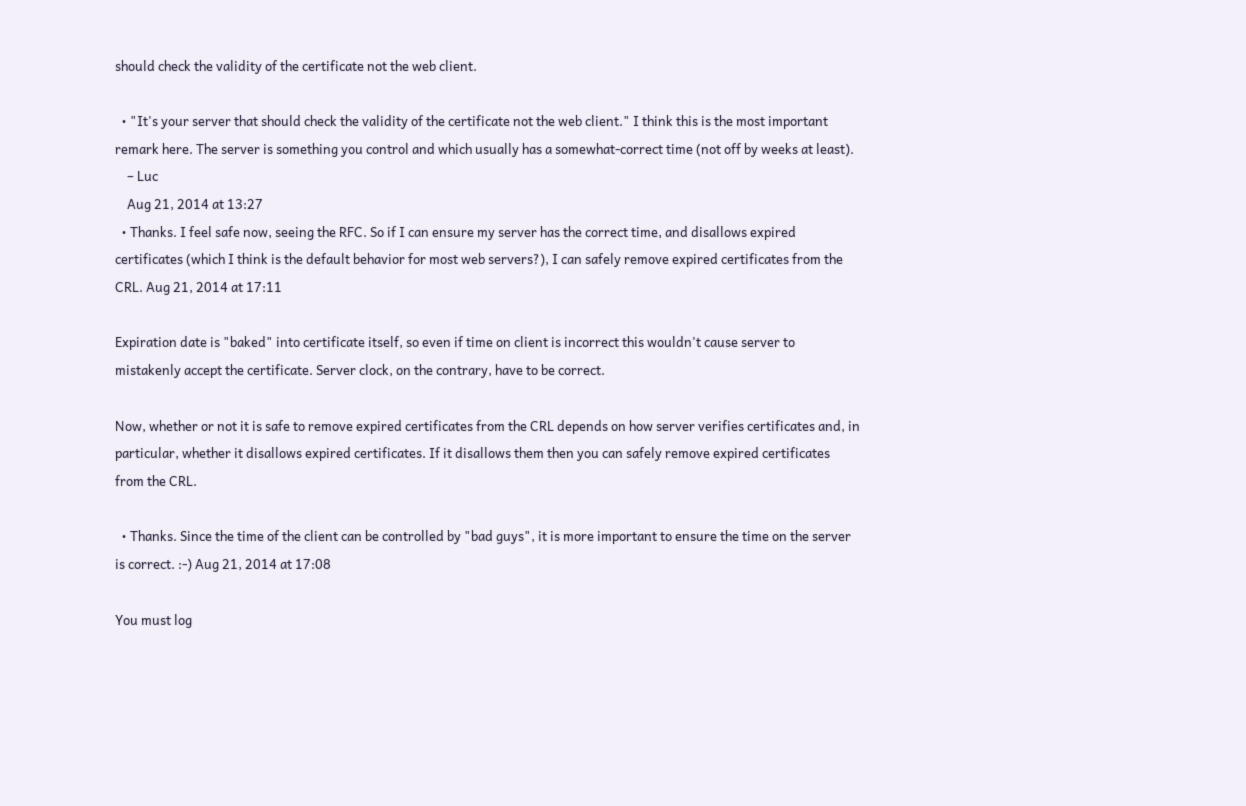should check the validity of the certificate not the web client.

  • "It's your server that should check the validity of the certificate not the web client." I think this is the most important remark here. The server is something you control and which usually has a somewhat-correct time (not off by weeks at least).
    – Luc
    Aug 21, 2014 at 13:27
  • Thanks. I feel safe now, seeing the RFC. So if I can ensure my server has the correct time, and disallows expired certificates (which I think is the default behavior for most web servers?), I can safely remove expired certificates from the CRL. Aug 21, 2014 at 17:11

Expiration date is "baked" into certificate itself, so even if time on client is incorrect this wouldn't cause server to mistakenly accept the certificate. Server clock, on the contrary, have to be correct.

Now, whether or not it is safe to remove expired certificates from the CRL depends on how server verifies certificates and, in particular, whether it disallows expired certificates. If it disallows them then you can safely remove expired certificates from the CRL.

  • Thanks. Since the time of the client can be controlled by "bad guys", it is more important to ensure the time on the server is correct. :-) Aug 21, 2014 at 17:08

You must log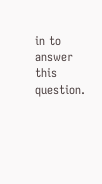in to answer this question.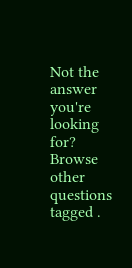Not the answer you're looking for? Browse other questions tagged .